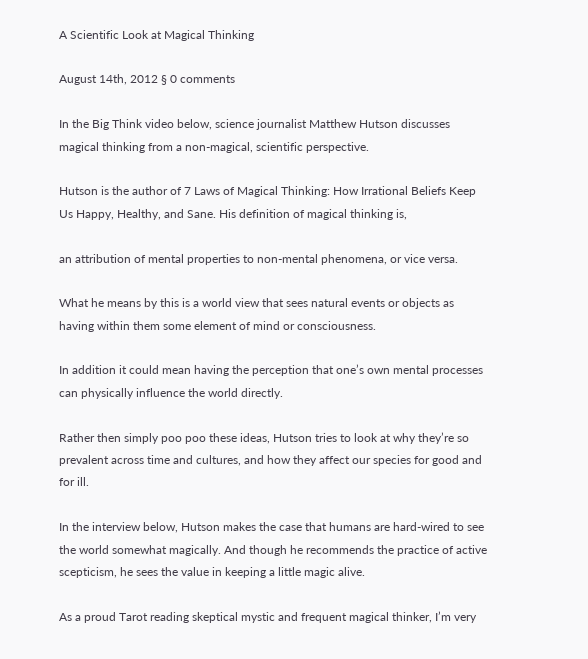A Scientific Look at Magical Thinking

August 14th, 2012 § 0 comments

In the Big Think video below, science journalist Matthew Hutson discusses magical thinking from a non-magical, scientific perspective.

Hutson is the author of 7 Laws of Magical Thinking: How Irrational Beliefs Keep Us Happy, Healthy, and Sane. His definition of magical thinking is,

an attribution of mental properties to non-mental phenomena, or vice versa.

What he means by this is a world view that sees natural events or objects as having within them some element of mind or consciousness.

In addition it could mean having the perception that one’s own mental processes can physically influence the world directly.

Rather then simply poo poo these ideas, Hutson tries to look at why they’re so prevalent across time and cultures, and how they affect our species for good and for ill.

In the interview below, Hutson makes the case that humans are hard-wired to see the world somewhat magically. And though he recommends the practice of active scepticism, he sees the value in keeping a little magic alive.

As a proud Tarot reading skeptical mystic and frequent magical thinker, I’m very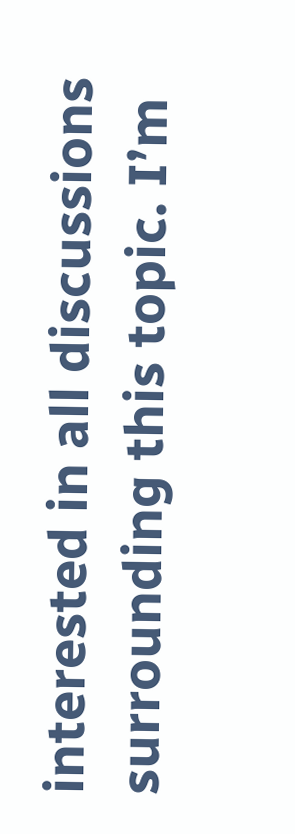interested in all discussions surrounding this topic. I’m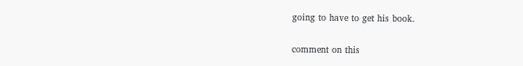going to have to get his book.

comment on this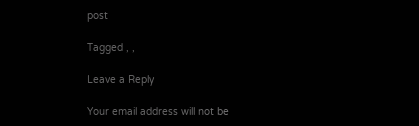post

Tagged , ,

Leave a Reply

Your email address will not be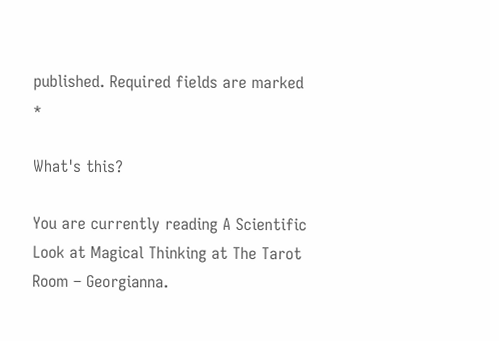published. Required fields are marked *

What's this?

You are currently reading A Scientific Look at Magical Thinking at The Tarot Room – Georgianna.